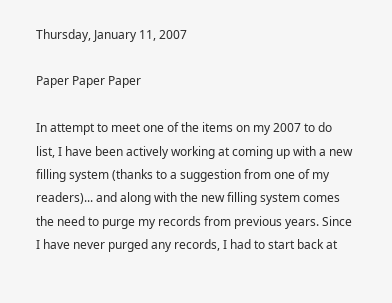Thursday, January 11, 2007

Paper Paper Paper

In attempt to meet one of the items on my 2007 to do list, I have been actively working at coming up with a new filling system (thanks to a suggestion from one of my readers)... and along with the new filling system comes the need to purge my records from previous years. Since I have never purged any records, I had to start back at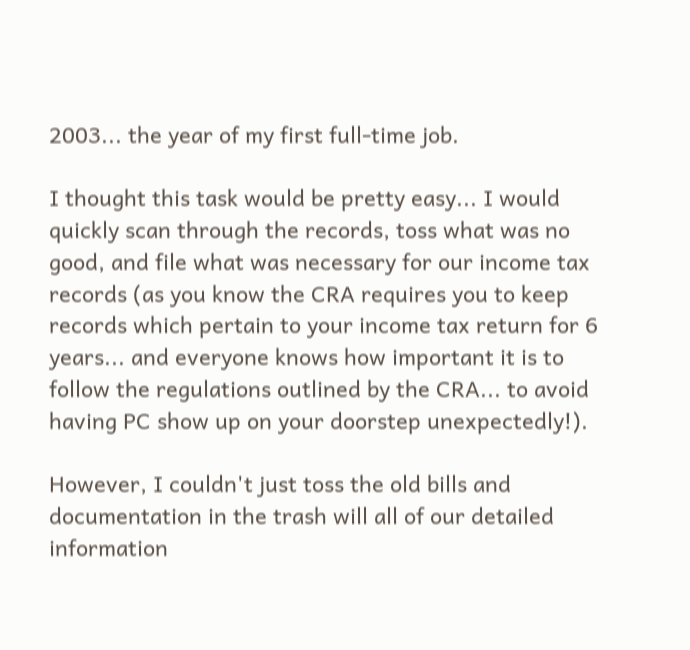2003... the year of my first full-time job.

I thought this task would be pretty easy... I would quickly scan through the records, toss what was no good, and file what was necessary for our income tax records (as you know the CRA requires you to keep records which pertain to your income tax return for 6 years... and everyone knows how important it is to follow the regulations outlined by the CRA... to avoid having PC show up on your doorstep unexpectedly!).

However, I couldn't just toss the old bills and documentation in the trash will all of our detailed information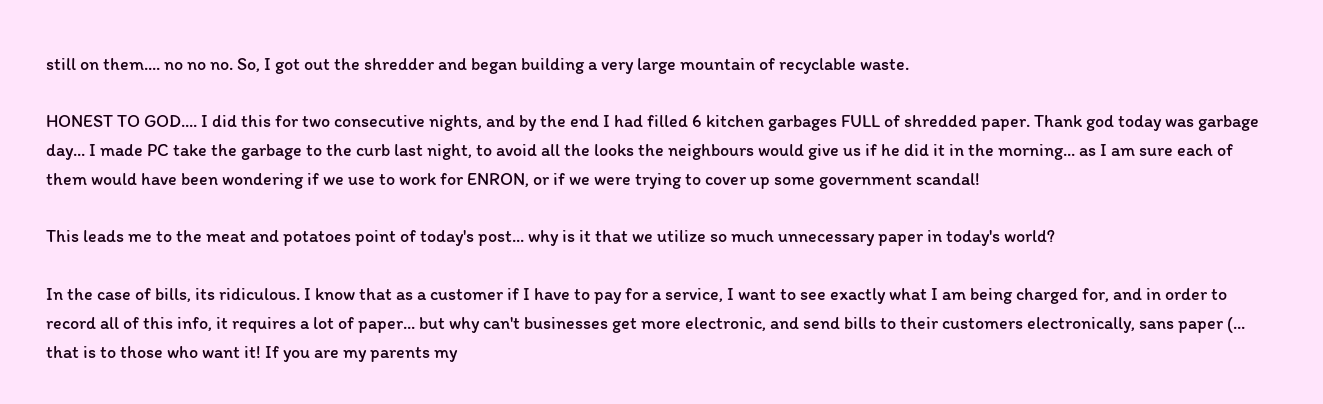still on them.... no no no. So, I got out the shredder and began building a very large mountain of recyclable waste.

HONEST TO GOD.... I did this for two consecutive nights, and by the end I had filled 6 kitchen garbages FULL of shredded paper. Thank god today was garbage day... I made PC take the garbage to the curb last night, to avoid all the looks the neighbours would give us if he did it in the morning... as I am sure each of them would have been wondering if we use to work for ENRON, or if we were trying to cover up some government scandal!

This leads me to the meat and potatoes point of today's post... why is it that we utilize so much unnecessary paper in today's world?

In the case of bills, its ridiculous. I know that as a customer if I have to pay for a service, I want to see exactly what I am being charged for, and in order to record all of this info, it requires a lot of paper... but why can't businesses get more electronic, and send bills to their customers electronically, sans paper (... that is to those who want it! If you are my parents my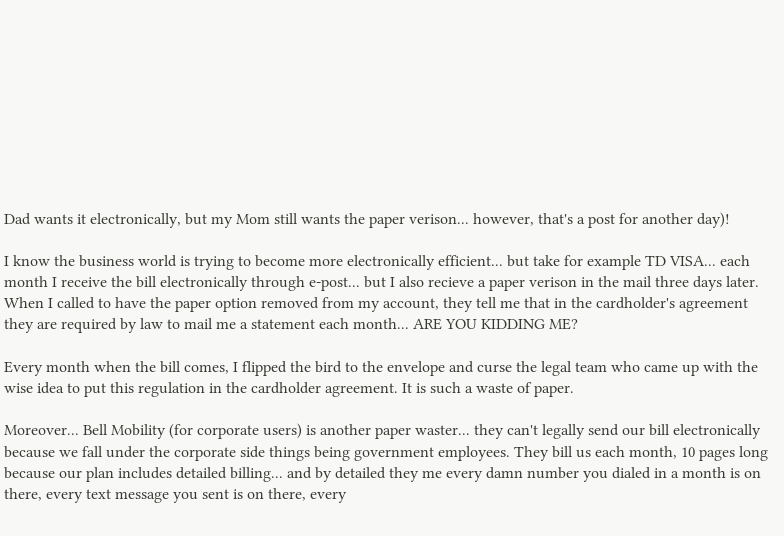Dad wants it electronically, but my Mom still wants the paper verison... however, that's a post for another day)!

I know the business world is trying to become more electronically efficient... but take for example TD VISA... each month I receive the bill electronically through e-post... but I also recieve a paper verison in the mail three days later. When I called to have the paper option removed from my account, they tell me that in the cardholder's agreement they are required by law to mail me a statement each month... ARE YOU KIDDING ME?

Every month when the bill comes, I flipped the bird to the envelope and curse the legal team who came up with the wise idea to put this regulation in the cardholder agreement. It is such a waste of paper.

Moreover... Bell Mobility (for corporate users) is another paper waster... they can't legally send our bill electronically because we fall under the corporate side things being government employees. They bill us each month, 10 pages long because our plan includes detailed billing... and by detailed they me every damn number you dialed in a month is on there, every text message you sent is on there, every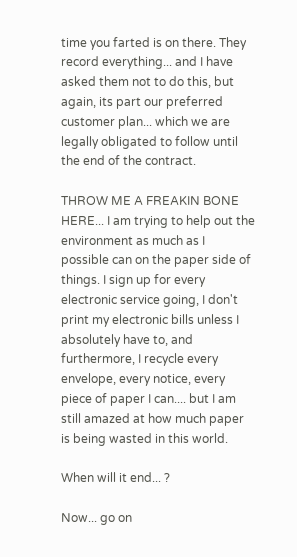time you farted is on there. They record everything... and I have asked them not to do this, but again, its part our preferred customer plan... which we are legally obligated to follow until the end of the contract.

THROW ME A FREAKIN BONE HERE... I am trying to help out the environment as much as I possible can on the paper side of things. I sign up for every electronic service going, I don't print my electronic bills unless I absolutely have to, and furthermore, I recycle every envelope, every notice, every piece of paper I can.... but I am still amazed at how much paper is being wasted in this world.

When will it end... ?

Now... go on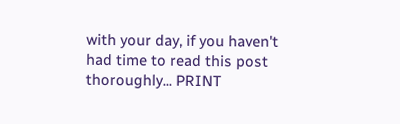with your day, if you haven't had time to read this post thoroughly... PRINT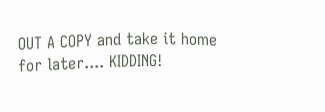OUT A COPY and take it home for later.... KIDDING!